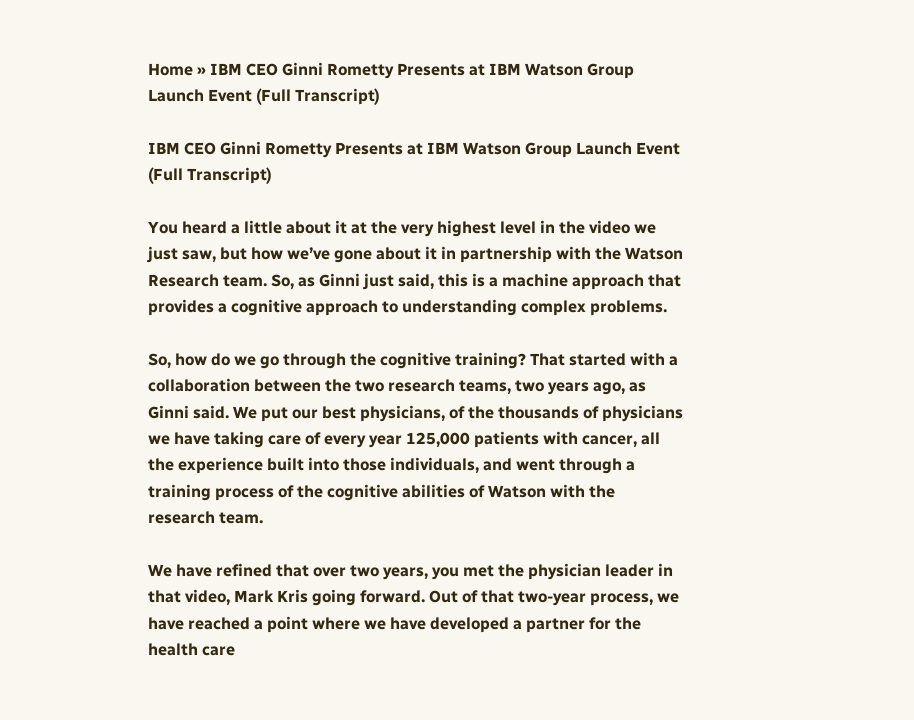Home » IBM CEO Ginni Rometty Presents at IBM Watson Group Launch Event (Full Transcript)

IBM CEO Ginni Rometty Presents at IBM Watson Group Launch Event (Full Transcript)

You heard a little about it at the very highest level in the video we just saw, but how we’ve gone about it in partnership with the Watson Research team. So, as Ginni just said, this is a machine approach that provides a cognitive approach to understanding complex problems.

So, how do we go through the cognitive training? That started with a collaboration between the two research teams, two years ago, as Ginni said. We put our best physicians, of the thousands of physicians we have taking care of every year 125,000 patients with cancer, all the experience built into those individuals, and went through a training process of the cognitive abilities of Watson with the research team.

We have refined that over two years, you met the physician leader in that video, Mark Kris going forward. Out of that two-year process, we have reached a point where we have developed a partner for the health care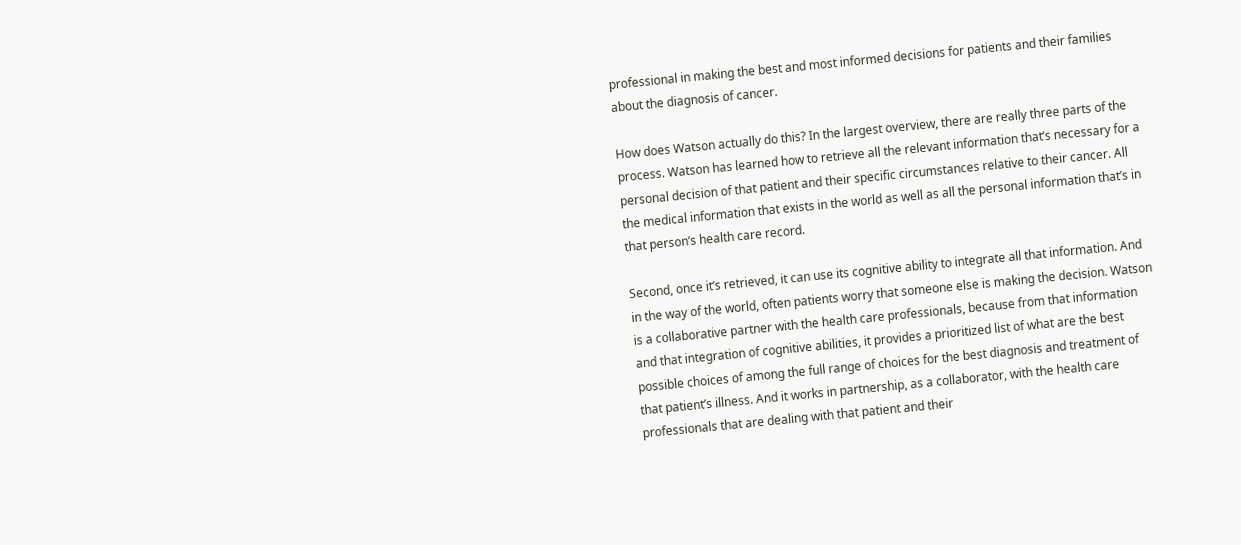professional in making the best and most informed decisions for patients and their families about the diagnosis of cancer.

How does Watson actually do this? In the largest overview, there are really three parts of the process. Watson has learned how to retrieve all the relevant information that’s necessary for a personal decision of that patient and their specific circumstances relative to their cancer. All the medical information that exists in the world as well as all the personal information that’s in that person’s health care record.

Second, once it’s retrieved, it can use its cognitive ability to integrate all that information. And in the way of the world, often patients worry that someone else is making the decision. Watson is a collaborative partner with the health care professionals, because from that information and that integration of cognitive abilities, it provides a prioritized list of what are the best possible choices of among the full range of choices for the best diagnosis and treatment of that patient’s illness. And it works in partnership, as a collaborator, with the health care professionals that are dealing with that patient and their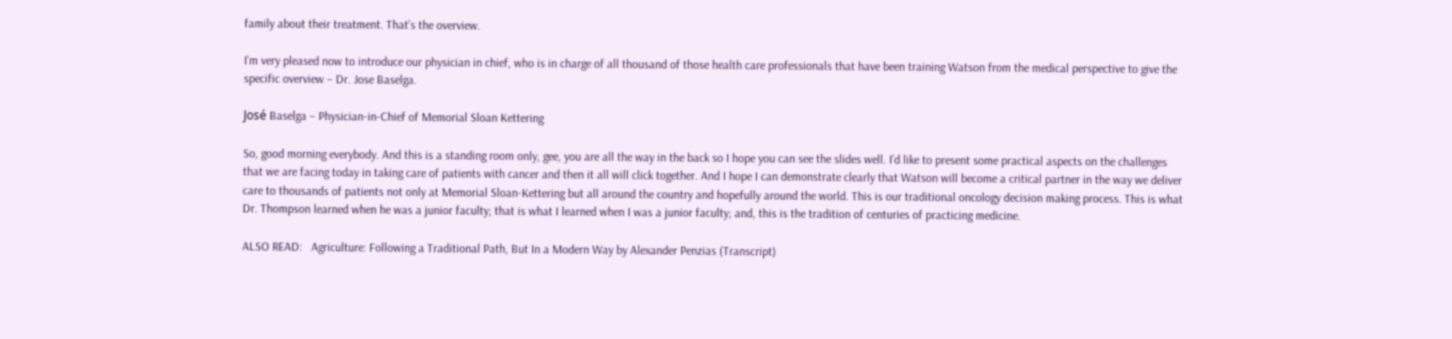family about their treatment. That’s the overview.

I’m very pleased now to introduce our physician in chief, who is in charge of all thousand of those health care professionals that have been training Watson from the medical perspective to give the specific overview – Dr. Jose Baselga.

José Baselga – Physician-in-Chief of Memorial Sloan Kettering

So, good morning everybody. And this is a standing room only, gee, you are all the way in the back so I hope you can see the slides well. I’d like to present some practical aspects on the challenges that we are facing today in taking care of patients with cancer and then it all will click together. And I hope I can demonstrate clearly that Watson will become a critical partner in the way we deliver care to thousands of patients not only at Memorial Sloan-Kettering but all around the country and hopefully around the world. This is our traditional oncology decision making process. This is what Dr. Thompson learned when he was a junior faculty; that is what I learned when I was a junior faculty; and, this is the tradition of centuries of practicing medicine.

ALSO READ:   Agriculture: Following a Traditional Path, But In a Modern Way by Alexander Penzias (Transcript)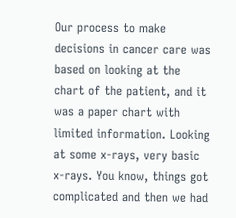Our process to make decisions in cancer care was based on looking at the chart of the patient, and it was a paper chart with limited information. Looking at some x-rays, very basic x-rays. You know, things got complicated and then we had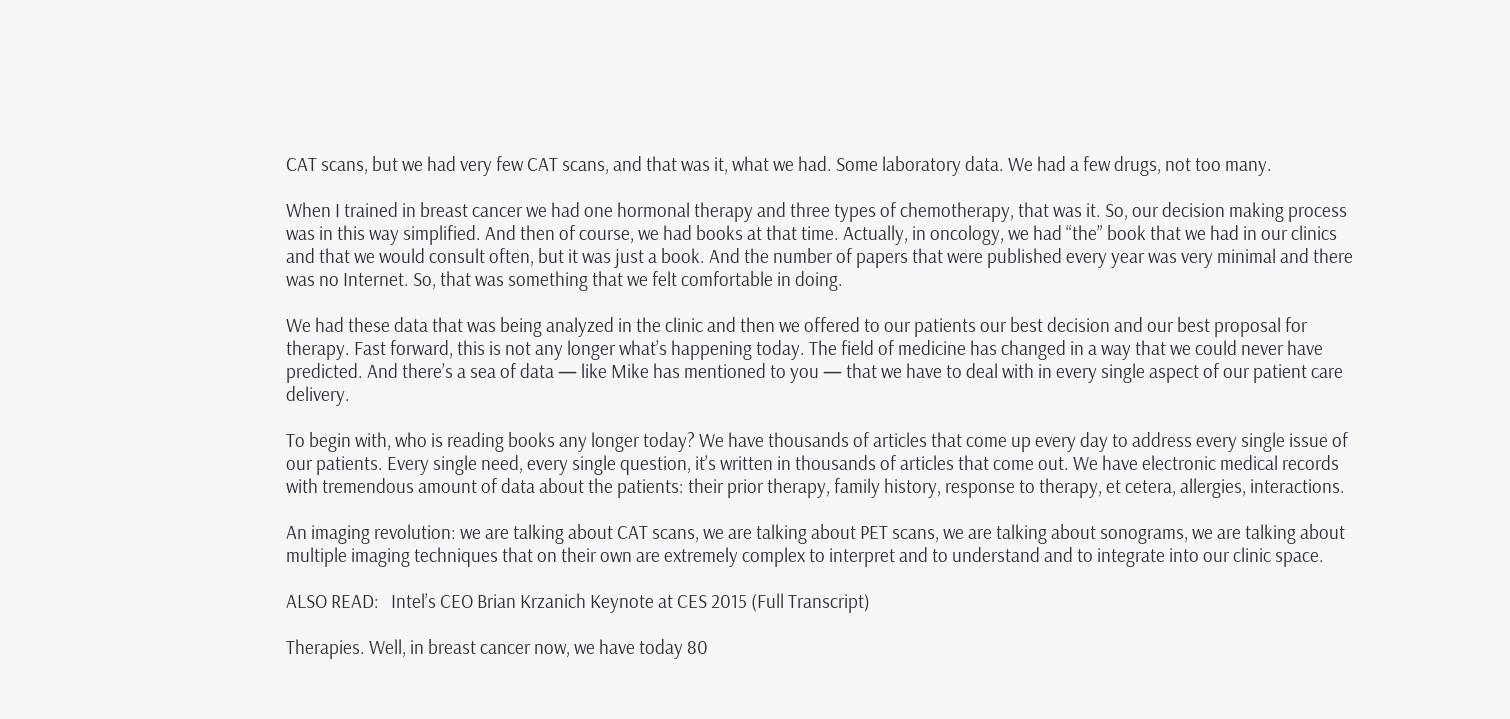CAT scans, but we had very few CAT scans, and that was it, what we had. Some laboratory data. We had a few drugs, not too many.

When I trained in breast cancer we had one hormonal therapy and three types of chemotherapy, that was it. So, our decision making process was in this way simplified. And then of course, we had books at that time. Actually, in oncology, we had “the” book that we had in our clinics and that we would consult often, but it was just a book. And the number of papers that were published every year was very minimal and there was no Internet. So, that was something that we felt comfortable in doing.

We had these data that was being analyzed in the clinic and then we offered to our patients our best decision and our best proposal for therapy. Fast forward, this is not any longer what’s happening today. The field of medicine has changed in a way that we could never have predicted. And there’s a sea of data — like Mike has mentioned to you — that we have to deal with in every single aspect of our patient care delivery.

To begin with, who is reading books any longer today? We have thousands of articles that come up every day to address every single issue of our patients. Every single need, every single question, it’s written in thousands of articles that come out. We have electronic medical records with tremendous amount of data about the patients: their prior therapy, family history, response to therapy, et cetera, allergies, interactions.

An imaging revolution: we are talking about CAT scans, we are talking about PET scans, we are talking about sonograms, we are talking about multiple imaging techniques that on their own are extremely complex to interpret and to understand and to integrate into our clinic space.

ALSO READ:   Intel’s CEO Brian Krzanich Keynote at CES 2015 (Full Transcript)

Therapies. Well, in breast cancer now, we have today 80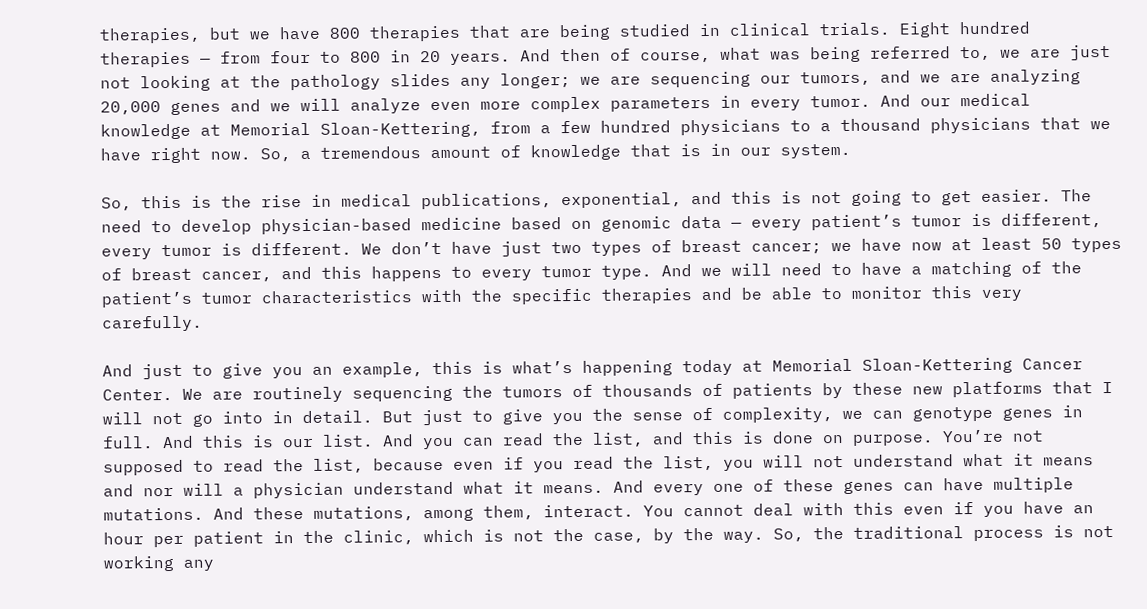therapies, but we have 800 therapies that are being studied in clinical trials. Eight hundred therapies — from four to 800 in 20 years. And then of course, what was being referred to, we are just not looking at the pathology slides any longer; we are sequencing our tumors, and we are analyzing 20,000 genes and we will analyze even more complex parameters in every tumor. And our medical knowledge at Memorial Sloan-Kettering, from a few hundred physicians to a thousand physicians that we have right now. So, a tremendous amount of knowledge that is in our system.

So, this is the rise in medical publications, exponential, and this is not going to get easier. The need to develop physician-based medicine based on genomic data — every patient’s tumor is different, every tumor is different. We don’t have just two types of breast cancer; we have now at least 50 types of breast cancer, and this happens to every tumor type. And we will need to have a matching of the patient’s tumor characteristics with the specific therapies and be able to monitor this very carefully.

And just to give you an example, this is what’s happening today at Memorial Sloan-Kettering Cancer Center. We are routinely sequencing the tumors of thousands of patients by these new platforms that I will not go into in detail. But just to give you the sense of complexity, we can genotype genes in full. And this is our list. And you can read the list, and this is done on purpose. You’re not supposed to read the list, because even if you read the list, you will not understand what it means and nor will a physician understand what it means. And every one of these genes can have multiple mutations. And these mutations, among them, interact. You cannot deal with this even if you have an hour per patient in the clinic, which is not the case, by the way. So, the traditional process is not working any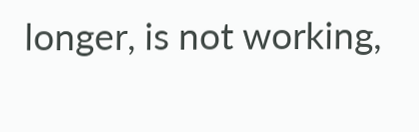longer, is not working,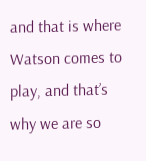and that is where Watson comes to play, and that’s why we are so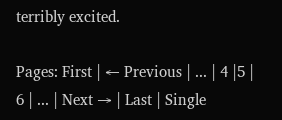terribly excited.

Pages: First | ← Previous | ... | 4 |5 | 6 | ... | Next → | Last | Single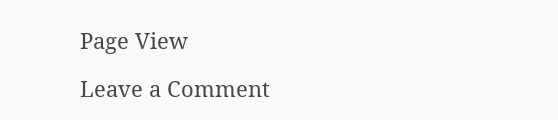Page View

Leave a Comment